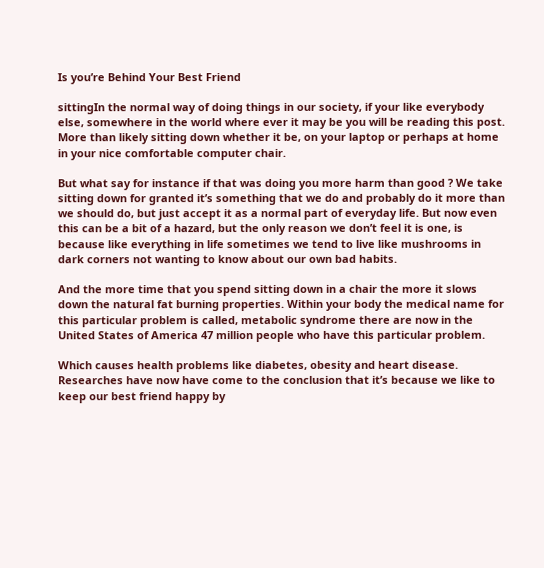Is you’re Behind Your Best Friend

sittingIn the normal way of doing things in our society, if your like everybody else, somewhere in the world where ever it may be you will be reading this post. More than likely sitting down whether it be, on your laptop or perhaps at home in your nice comfortable computer chair.

But what say for instance if that was doing you more harm than good ? We take sitting down for granted it’s something that we do and probably do it more than we should do, but just accept it as a normal part of everyday life. But now even this can be a bit of a hazard, but the only reason we don’t feel it is one, is because like everything in life sometimes we tend to live like mushrooms in dark corners not wanting to know about our own bad habits.

And the more time that you spend sitting down in a chair the more it slows down the natural fat burning properties. Within your body the medical name for this particular problem is called, metabolic syndrome there are now in the United States of America 47 million people who have this particular problem.

Which causes health problems like diabetes, obesity and heart disease. Researches have now have come to the conclusion that it’s because we like to keep our best friend happy by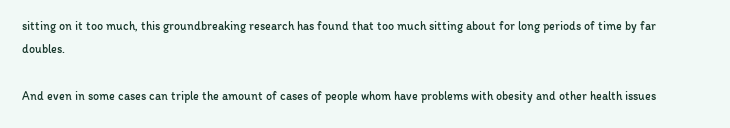sitting on it too much, this groundbreaking research has found that too much sitting about for long periods of time by far doubles.

And even in some cases can triple the amount of cases of people whom have problems with obesity and other health issues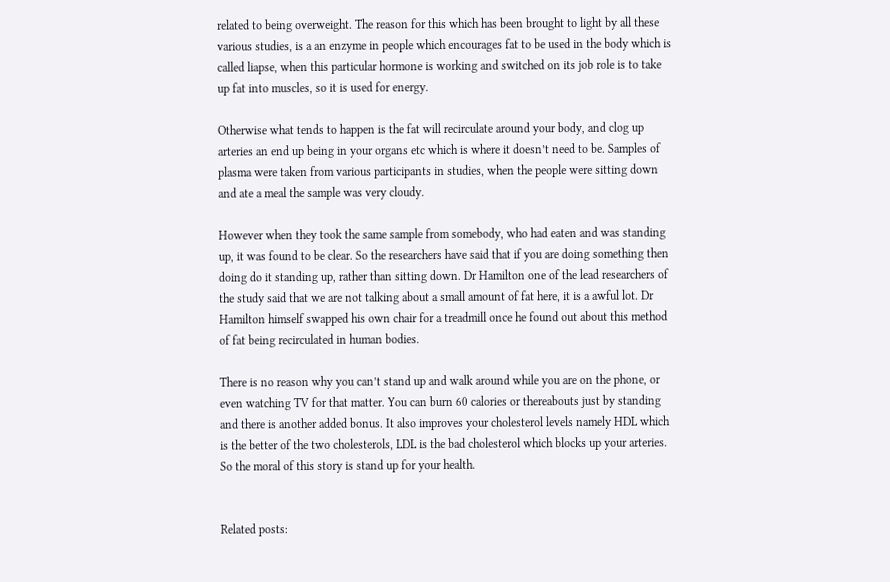related to being overweight. The reason for this which has been brought to light by all these various studies, is a an enzyme in people which encourages fat to be used in the body which is called liapse, when this particular hormone is working and switched on its job role is to take up fat into muscles, so it is used for energy.

Otherwise what tends to happen is the fat will recirculate around your body, and clog up arteries an end up being in your organs etc which is where it doesn’t need to be. Samples of plasma were taken from various participants in studies, when the people were sitting down and ate a meal the sample was very cloudy.

However when they took the same sample from somebody, who had eaten and was standing up, it was found to be clear. So the researchers have said that if you are doing something then doing do it standing up, rather than sitting down. Dr Hamilton one of the lead researchers of the study said that we are not talking about a small amount of fat here, it is a awful lot. Dr Hamilton himself swapped his own chair for a treadmill once he found out about this method of fat being recirculated in human bodies.

There is no reason why you can’t stand up and walk around while you are on the phone, or even watching TV for that matter. You can burn 60 calories or thereabouts just by standing and there is another added bonus. It also improves your cholesterol levels namely HDL which is the better of the two cholesterols, LDL is the bad cholesterol which blocks up your arteries. So the moral of this story is stand up for your health.


Related posts: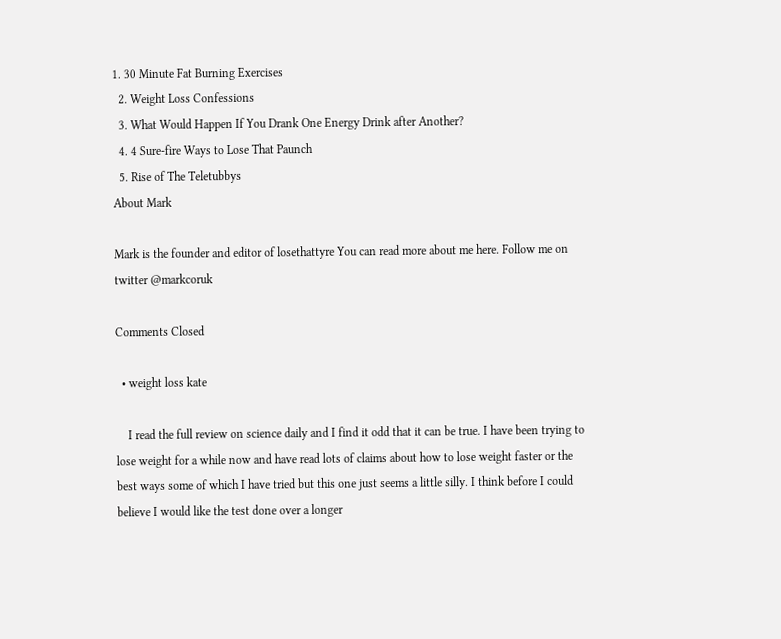1. 30 Minute Fat Burning Exercises
  2. Weight Loss Confessions
  3. What Would Happen If You Drank One Energy Drink after Another?
  4. 4 Sure-fire Ways to Lose That Paunch
  5. Rise of The Teletubbys
About Mark

Mark is the founder and editor of losethattyre You can read more about me here. Follow me on twitter @markcoruk

Comments Closed

  • weight loss kate

    I read the full review on science daily and I find it odd that it can be true. I have been trying to lose weight for a while now and have read lots of claims about how to lose weight faster or the best ways some of which I have tried but this one just seems a little silly. I think before I could believe I would like the test done over a longer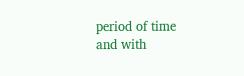period of time and with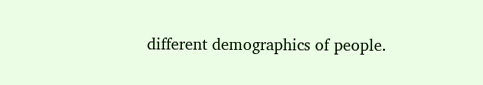different demographics of people.